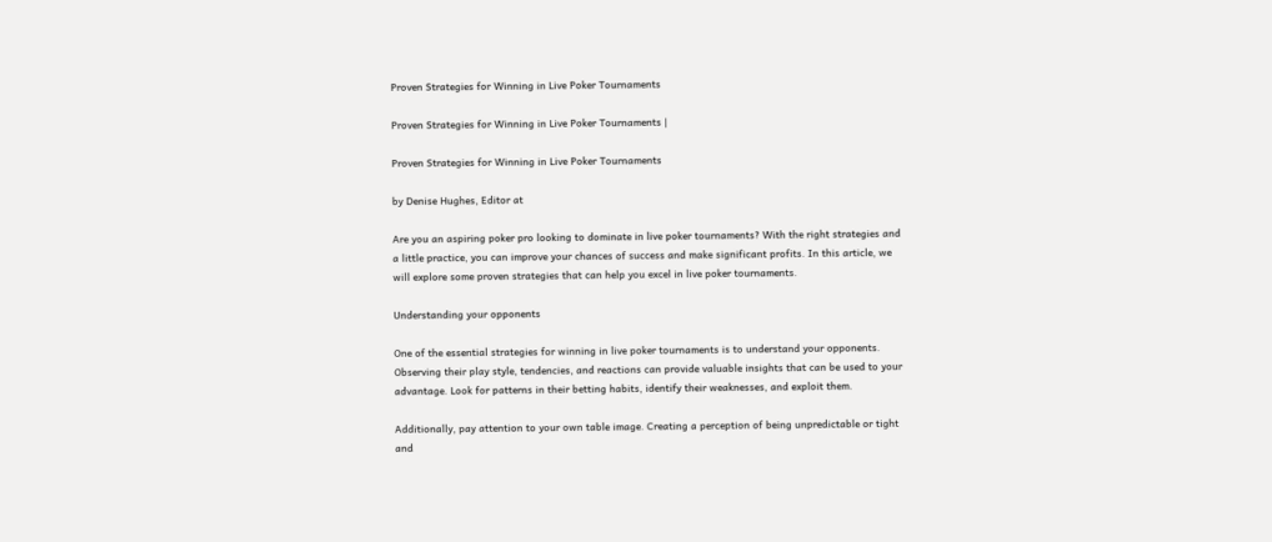Proven Strategies for Winning in Live Poker Tournaments

Proven Strategies for Winning in Live Poker Tournaments |

Proven Strategies for Winning in Live Poker Tournaments

by Denise Hughes, Editor at

Are you an aspiring poker pro looking to dominate in live poker tournaments? With the right strategies and a little practice, you can improve your chances of success and make significant profits. In this article, we will explore some proven strategies that can help you excel in live poker tournaments.

Understanding your opponents

One of the essential strategies for winning in live poker tournaments is to understand your opponents. Observing their play style, tendencies, and reactions can provide valuable insights that can be used to your advantage. Look for patterns in their betting habits, identify their weaknesses, and exploit them.

Additionally, pay attention to your own table image. Creating a perception of being unpredictable or tight and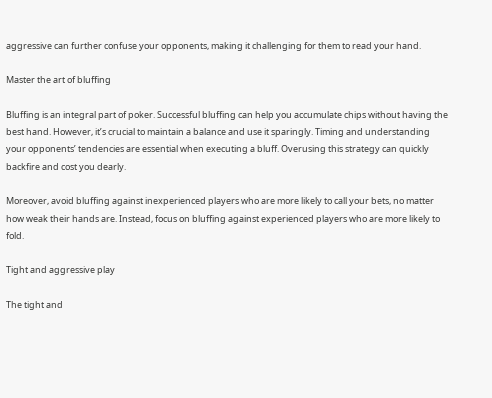aggressive can further confuse your opponents, making it challenging for them to read your hand.

Master the art of bluffing

Bluffing is an integral part of poker. Successful bluffing can help you accumulate chips without having the best hand. However, it’s crucial to maintain a balance and use it sparingly. Timing and understanding your opponents’ tendencies are essential when executing a bluff. Overusing this strategy can quickly backfire and cost you dearly.

Moreover, avoid bluffing against inexperienced players who are more likely to call your bets, no matter how weak their hands are. Instead, focus on bluffing against experienced players who are more likely to fold.

Tight and aggressive play

The tight and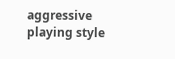aggressive playing style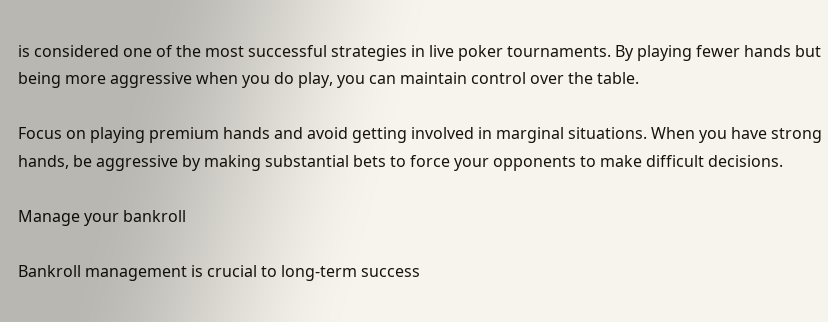is considered one of the most successful strategies in live poker tournaments. By playing fewer hands but being more aggressive when you do play, you can maintain control over the table.

Focus on playing premium hands and avoid getting involved in marginal situations. When you have strong hands, be aggressive by making substantial bets to force your opponents to make difficult decisions.

Manage your bankroll

Bankroll management is crucial to long-term success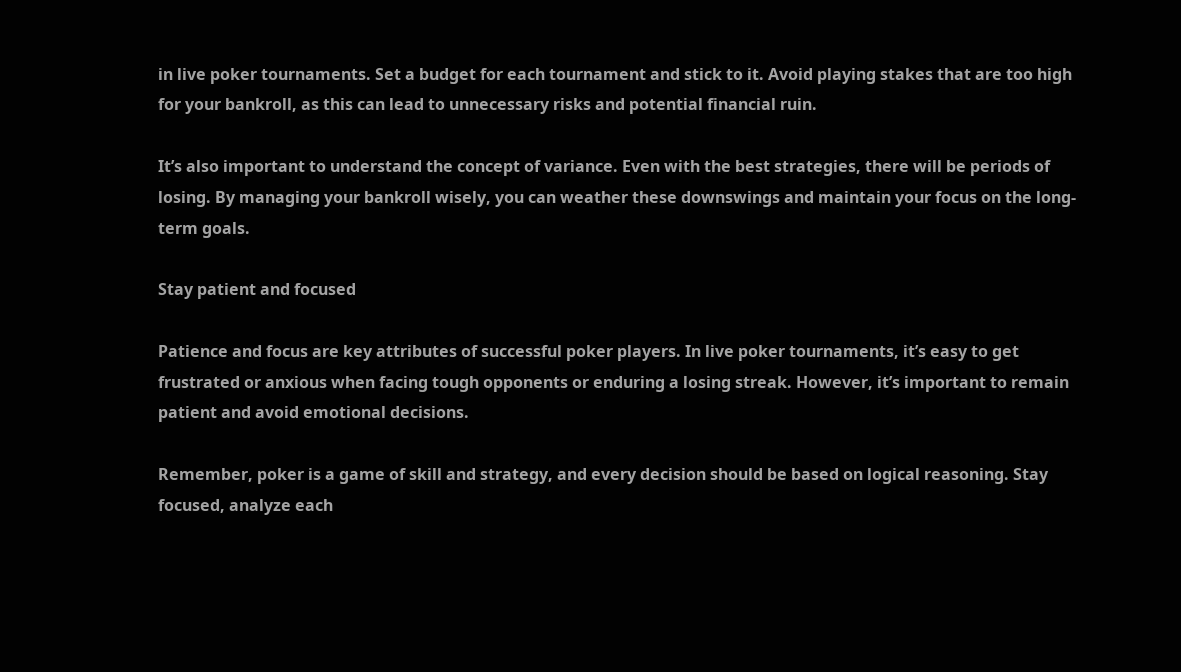in live poker tournaments. Set a budget for each tournament and stick to it. Avoid playing stakes that are too high for your bankroll, as this can lead to unnecessary risks and potential financial ruin.

It’s also important to understand the concept of variance. Even with the best strategies, there will be periods of losing. By managing your bankroll wisely, you can weather these downswings and maintain your focus on the long-term goals.

Stay patient and focused

Patience and focus are key attributes of successful poker players. In live poker tournaments, it’s easy to get frustrated or anxious when facing tough opponents or enduring a losing streak. However, it’s important to remain patient and avoid emotional decisions.

Remember, poker is a game of skill and strategy, and every decision should be based on logical reasoning. Stay focused, analyze each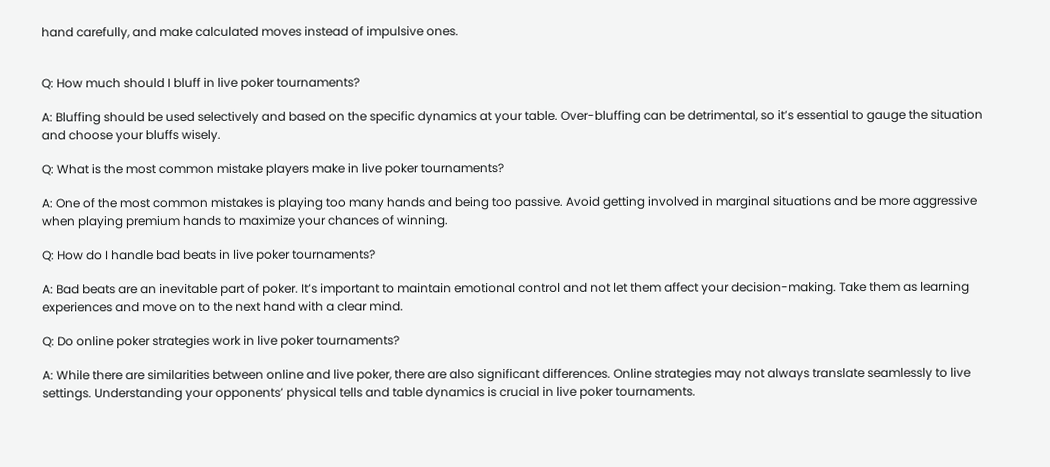hand carefully, and make calculated moves instead of impulsive ones.


Q: How much should I bluff in live poker tournaments?

A: Bluffing should be used selectively and based on the specific dynamics at your table. Over-bluffing can be detrimental, so it’s essential to gauge the situation and choose your bluffs wisely.

Q: What is the most common mistake players make in live poker tournaments?

A: One of the most common mistakes is playing too many hands and being too passive. Avoid getting involved in marginal situations and be more aggressive when playing premium hands to maximize your chances of winning.

Q: How do I handle bad beats in live poker tournaments?

A: Bad beats are an inevitable part of poker. It’s important to maintain emotional control and not let them affect your decision-making. Take them as learning experiences and move on to the next hand with a clear mind.

Q: Do online poker strategies work in live poker tournaments?

A: While there are similarities between online and live poker, there are also significant differences. Online strategies may not always translate seamlessly to live settings. Understanding your opponents’ physical tells and table dynamics is crucial in live poker tournaments.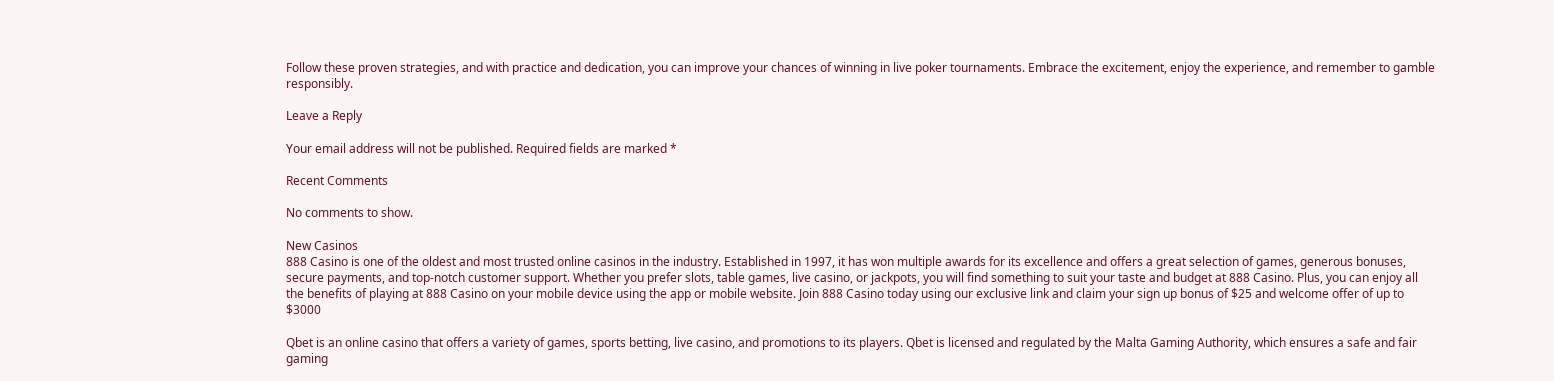Follow these proven strategies, and with practice and dedication, you can improve your chances of winning in live poker tournaments. Embrace the excitement, enjoy the experience, and remember to gamble responsibly.

Leave a Reply

Your email address will not be published. Required fields are marked *

Recent Comments

No comments to show.

New Casinos
888 Casino is one of the oldest and most trusted online casinos in the industry. Established in 1997, it has won multiple awards for its excellence and offers a great selection of games, generous bonuses, secure payments, and top-notch customer support. Whether you prefer slots, table games, live casino, or jackpots, you will find something to suit your taste and budget at 888 Casino. Plus, you can enjoy all the benefits of playing at 888 Casino on your mobile device using the app or mobile website. Join 888 Casino today using our exclusive link and claim your sign up bonus of $25 and welcome offer of up to $3000

Qbet is an online casino that offers a variety of games, sports betting, live casino, and promotions to its players. Qbet is licensed and regulated by the Malta Gaming Authority, which ensures a safe and fair gaming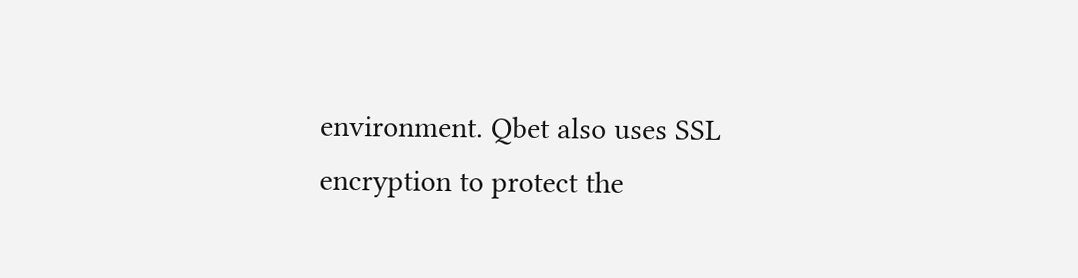environment. Qbet also uses SSL encryption to protect the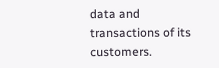data and transactions of its customers.